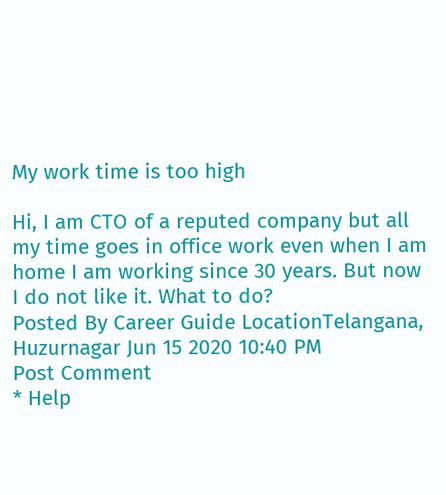My work time is too high

Hi, I am CTO of a reputed company but all my time goes in office work even when I am home I am working since 30 years. But now I do not like it. What to do?
Posted By Career Guide LocationTelangana, Huzurnagar Jun 15 2020 10:40 PM
Post Comment
* Help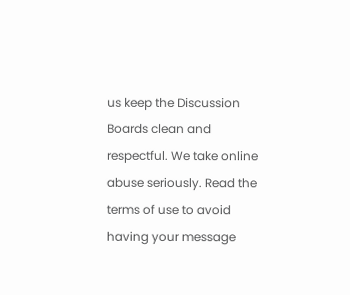us keep the Discussion Boards clean and respectful. We take online abuse seriously. Read the terms of use to avoid having your message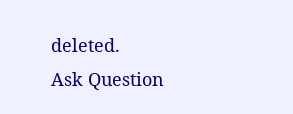deleted.
Ask Question